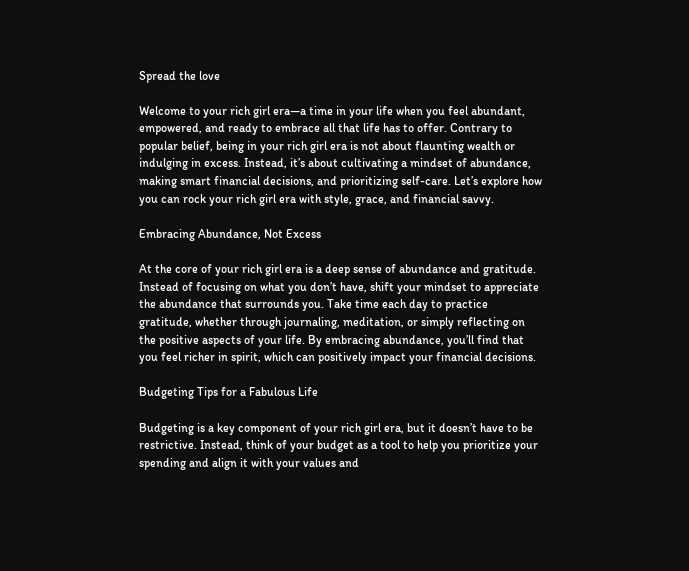Spread the love

Welcome to your rich girl era—a time in your life when you feel abundant, empowered, and ready to embrace all that life has to offer. Contrary to popular belief, being in your rich girl era is not about flaunting wealth or indulging in excess. Instead, it’s about cultivating a mindset of abundance, making smart financial decisions, and prioritizing self-care. Let’s explore how you can rock your rich girl era with style, grace, and financial savvy.

Embracing Abundance, Not Excess

At the core of your rich girl era is a deep sense of abundance and gratitude. Instead of focusing on what you don’t have, shift your mindset to appreciate the abundance that surrounds you. Take time each day to practice gratitude, whether through journaling, meditation, or simply reflecting on the positive aspects of your life. By embracing abundance, you’ll find that you feel richer in spirit, which can positively impact your financial decisions.

Budgeting Tips for a Fabulous Life

Budgeting is a key component of your rich girl era, but it doesn’t have to be restrictive. Instead, think of your budget as a tool to help you prioritize your spending and align it with your values and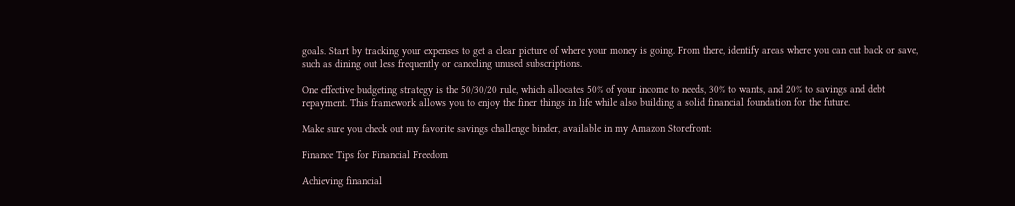goals. Start by tracking your expenses to get a clear picture of where your money is going. From there, identify areas where you can cut back or save, such as dining out less frequently or canceling unused subscriptions.

One effective budgeting strategy is the 50/30/20 rule, which allocates 50% of your income to needs, 30% to wants, and 20% to savings and debt repayment. This framework allows you to enjoy the finer things in life while also building a solid financial foundation for the future.

Make sure you check out my favorite savings challenge binder, available in my Amazon Storefront:

Finance Tips for Financial Freedom

Achieving financial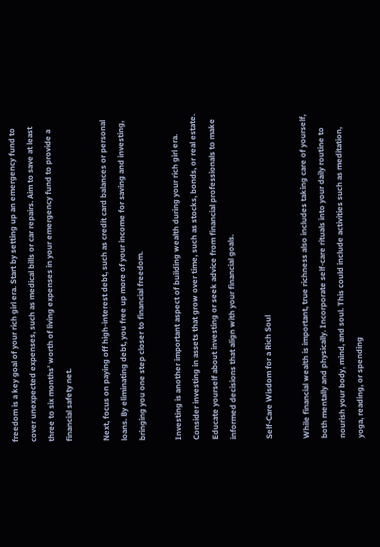freedom is a key goal of your rich girl era. Start by setting up an emergency fund to cover unexpected expenses, such as medical bills or car repairs. Aim to save at least three to six months’ worth of living expenses in your emergency fund to provide a financial safety net.

Next, focus on paying off high-interest debt, such as credit card balances or personal loans. By eliminating debt, you free up more of your income for saving and investing, bringing you one step closer to financial freedom.

Investing is another important aspect of building wealth during your rich girl era. Consider investing in assets that grow over time, such as stocks, bonds, or real estate. Educate yourself about investing or seek advice from financial professionals to make informed decisions that align with your financial goals.

Self-Care Wisdom for a Rich Soul

While financial wealth is important, true richness also includes taking care of yourself, both mentally and physically. Incorporate self-care rituals into your daily routine to nourish your body, mind, and soul. This could include activities such as meditation, yoga, reading, or spending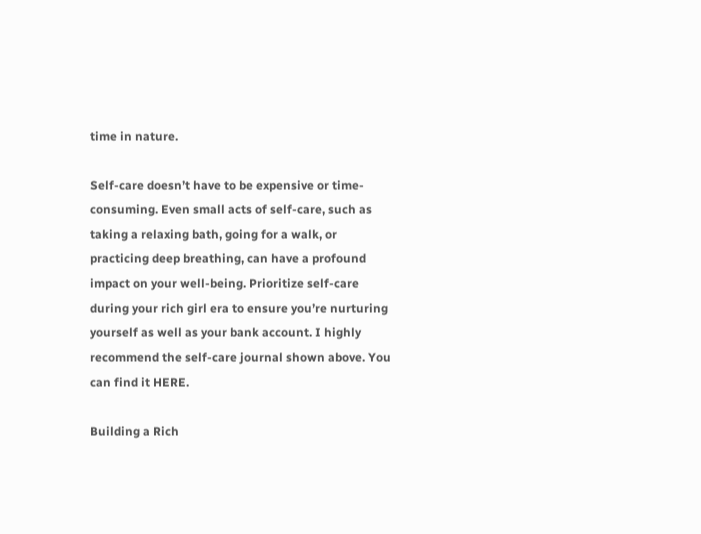time in nature.

Self-care doesn’t have to be expensive or time-consuming. Even small acts of self-care, such as taking a relaxing bath, going for a walk, or practicing deep breathing, can have a profound impact on your well-being. Prioritize self-care during your rich girl era to ensure you’re nurturing yourself as well as your bank account. I highly recommend the self-care journal shown above. You can find it HERE.

Building a Rich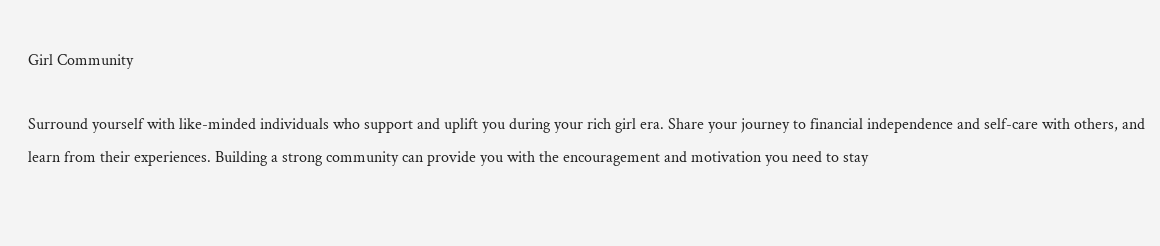Girl Community

Surround yourself with like-minded individuals who support and uplift you during your rich girl era. Share your journey to financial independence and self-care with others, and learn from their experiences. Building a strong community can provide you with the encouragement and motivation you need to stay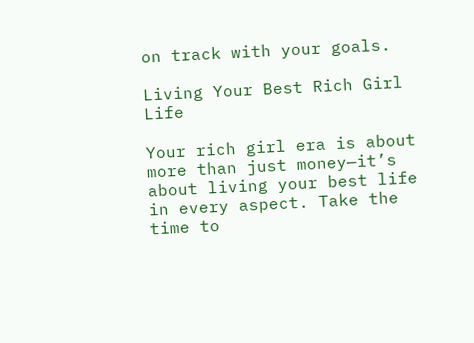on track with your goals.

Living Your Best Rich Girl Life

Your rich girl era is about more than just money—it’s about living your best life in every aspect. Take the time to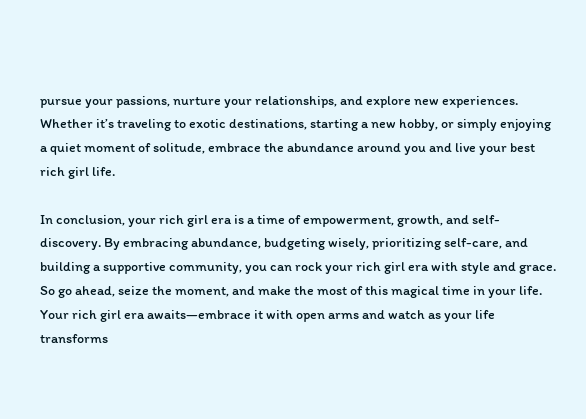pursue your passions, nurture your relationships, and explore new experiences. Whether it’s traveling to exotic destinations, starting a new hobby, or simply enjoying a quiet moment of solitude, embrace the abundance around you and live your best rich girl life.

In conclusion, your rich girl era is a time of empowerment, growth, and self-discovery. By embracing abundance, budgeting wisely, prioritizing self-care, and building a supportive community, you can rock your rich girl era with style and grace. So go ahead, seize the moment, and make the most of this magical time in your life. Your rich girl era awaits—embrace it with open arms and watch as your life transforms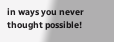in ways you never thought possible!